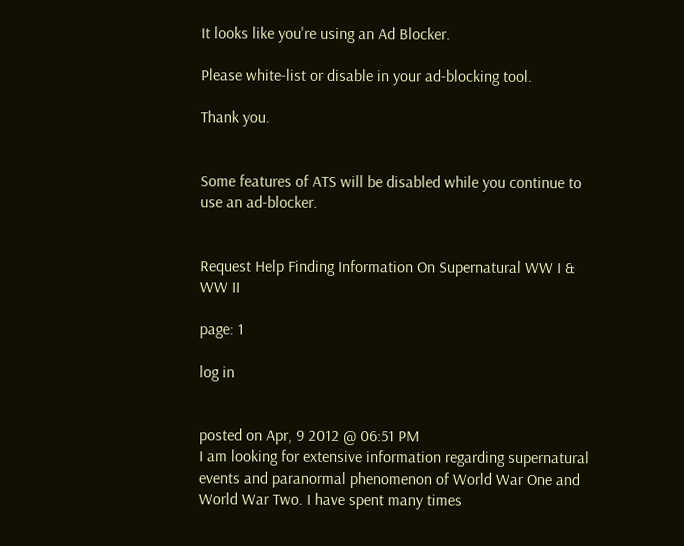It looks like you're using an Ad Blocker.

Please white-list or disable in your ad-blocking tool.

Thank you.


Some features of ATS will be disabled while you continue to use an ad-blocker.


Request Help Finding Information On Supernatural WW I & WW II

page: 1

log in


posted on Apr, 9 2012 @ 06:51 PM
I am looking for extensive information regarding supernatural events and paranormal phenomenon of World War One and World War Two. I have spent many times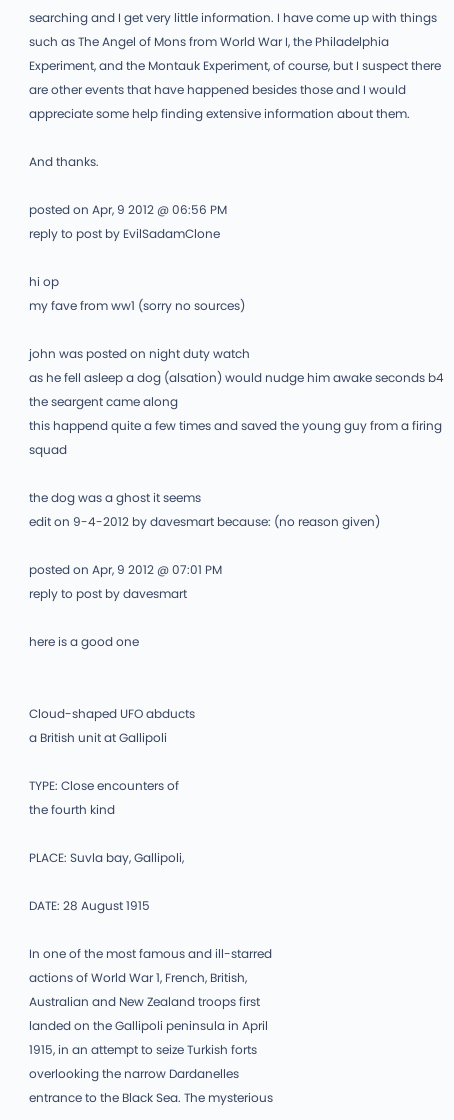searching and I get very little information. I have come up with things such as The Angel of Mons from World War I, the Philadelphia Experiment, and the Montauk Experiment, of course, but I suspect there are other events that have happened besides those and I would appreciate some help finding extensive information about them.

And thanks.

posted on Apr, 9 2012 @ 06:56 PM
reply to post by EvilSadamClone

hi op
my fave from ww1 (sorry no sources)

john was posted on night duty watch
as he fell asleep a dog (alsation) would nudge him awake seconds b4 the seargent came along
this happend quite a few times and saved the young guy from a firing squad

the dog was a ghost it seems
edit on 9-4-2012 by davesmart because: (no reason given)

posted on Apr, 9 2012 @ 07:01 PM
reply to post by davesmart

here is a good one


Cloud-shaped UFO abducts
a British unit at Gallipoli

TYPE: Close encounters of
the fourth kind

PLACE: Suvla bay, Gallipoli,

DATE: 28 August 1915

In one of the most famous and ill-starred
actions of World War 1, French, British,
Australian and New Zealand troops first
landed on the Gallipoli peninsula in April
1915, in an attempt to seize Turkish forts
overlooking the narrow Dardanelles
entrance to the Black Sea. The mysterious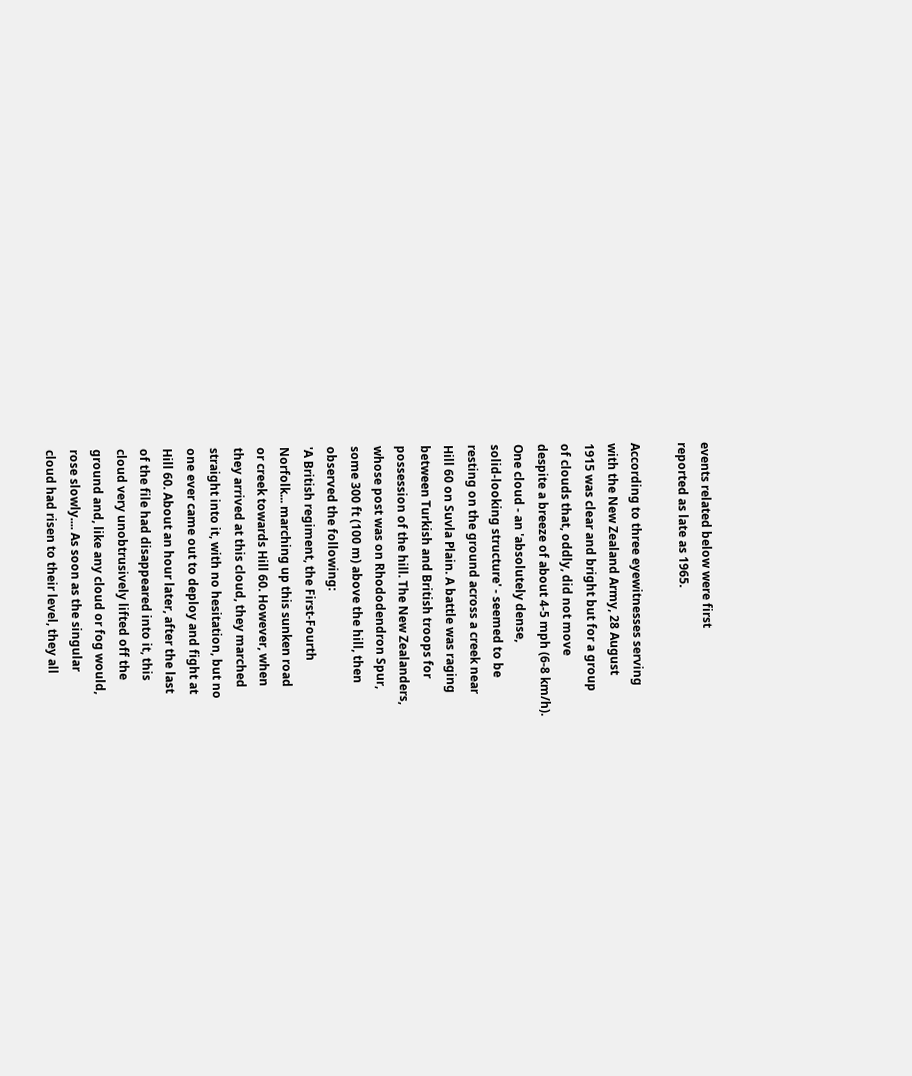events related below were first
reported as late as 1965.

According to three eyewitnesses serving
with the New Zealand Army, 28 August
1915 was clear and bright but for a group
of clouds that, oddly, did not move
despite a breeze of about 4-5 mph (6-8 km/h).
One cloud - an 'absolutely dense,
solid-looking structure' - seemed to be
resting on the ground across a creek near
Hill 60 on Suvla Plain. A battle was raging
between Turkish and British troops for
possession of the hill. The New Zealanders,
whose post was on Rhododendron Spur,
some 300 ft (100 m) above the hill, then
observed the following:
'A British regiment, the First-Fourth
Norfolk... marching up this sunken road
or creek towards Hill 60. However, when
they arrived at this cloud, they marched
straight into it, with no hesitation, but no
one ever came out to deploy and fight at
Hill 60. About an hour later, after the last
of the file had disappeared into it, this
cloud very unobtrusively lifted off the
ground and, like any cloud or fog would,
rose slowly.... As soon as the singular
cloud had risen to their level, they all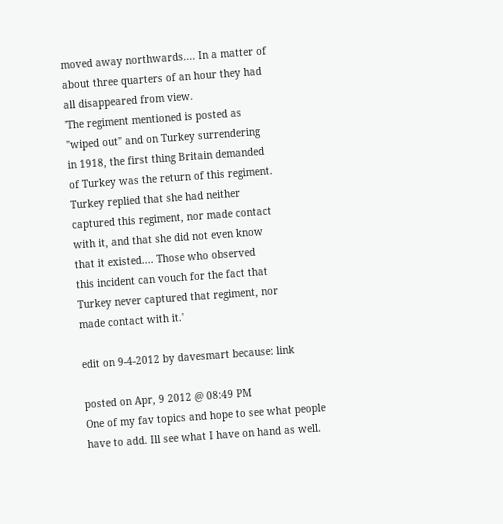moved away northwards.... In a matter of
about three quarters of an hour they had
all disappeared from view.
'The regiment mentioned is posted as
"wiped out" and on Turkey surrendering
in 1918, the first thing Britain demanded
of Turkey was the return of this regiment.
Turkey replied that she had neither
captured this regiment, nor made contact
with it, and that she did not even know
that it existed.... Those who observed
this incident can vouch for the fact that
Turkey never captured that regiment, nor
made contact with it.'

edit on 9-4-2012 by davesmart because: link

posted on Apr, 9 2012 @ 08:49 PM
One of my fav topics and hope to see what people have to add. Ill see what I have on hand as well.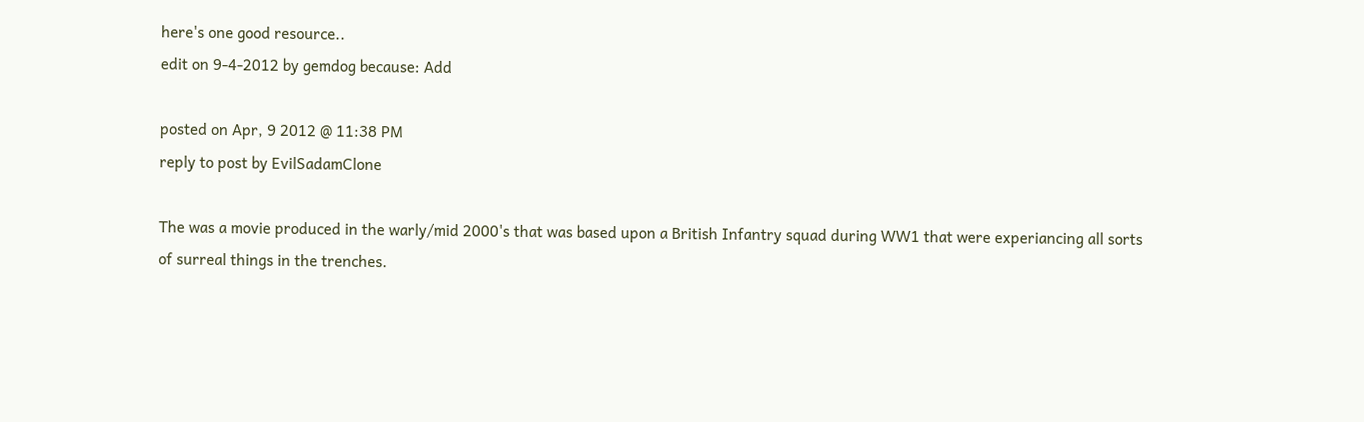here's one good resource..
edit on 9-4-2012 by gemdog because: Add

posted on Apr, 9 2012 @ 11:38 PM
reply to post by EvilSadamClone

The was a movie produced in the warly/mid 2000's that was based upon a British Infantry squad during WW1 that were experiancing all sorts of surreal things in the trenches.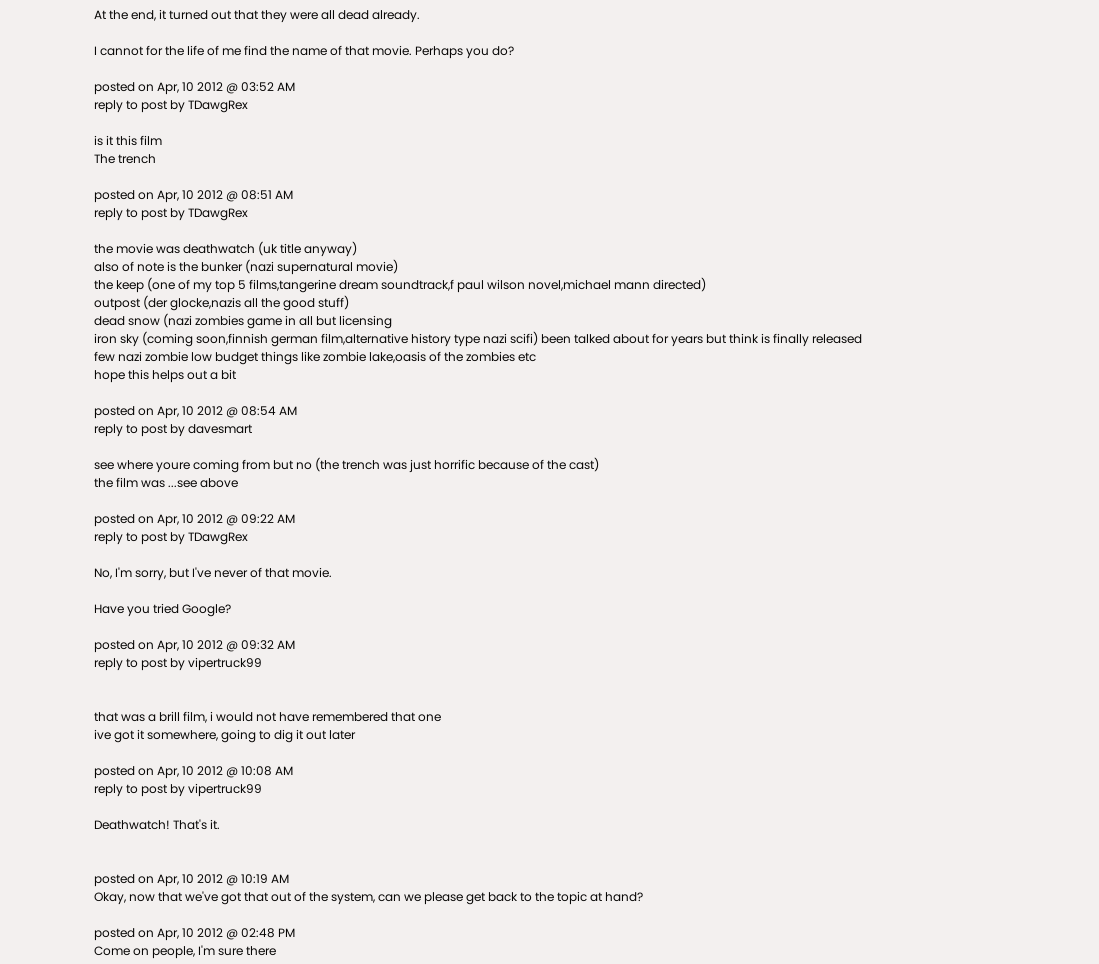At the end, it turned out that they were all dead already.

I cannot for the life of me find the name of that movie. Perhaps you do?

posted on Apr, 10 2012 @ 03:52 AM
reply to post by TDawgRex

is it this film
The trench

posted on Apr, 10 2012 @ 08:51 AM
reply to post by TDawgRex

the movie was deathwatch (uk title anyway)
also of note is the bunker (nazi supernatural movie)
the keep (one of my top 5 films,tangerine dream soundtrack,f paul wilson novel,michael mann directed)
outpost (der glocke,nazis all the good stuff)
dead snow (nazi zombies game in all but licensing
iron sky (coming soon,finnish german film,alternative history type nazi scifi) been talked about for years but think is finally released
few nazi zombie low budget things like zombie lake,oasis of the zombies etc
hope this helps out a bit

posted on Apr, 10 2012 @ 08:54 AM
reply to post by davesmart

see where youre coming from but no (the trench was just horrific because of the cast)
the film was ...see above

posted on Apr, 10 2012 @ 09:22 AM
reply to post by TDawgRex

No, I'm sorry, but I've never of that movie.

Have you tried Google?

posted on Apr, 10 2012 @ 09:32 AM
reply to post by vipertruck99


that was a brill film, i would not have remembered that one
ive got it somewhere, going to dig it out later

posted on Apr, 10 2012 @ 10:08 AM
reply to post by vipertruck99

Deathwatch! That's it.


posted on Apr, 10 2012 @ 10:19 AM
Okay, now that we've got that out of the system, can we please get back to the topic at hand?

posted on Apr, 10 2012 @ 02:48 PM
Come on people, I'm sure there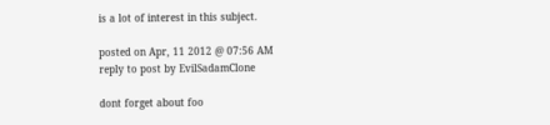is a lot of interest in this subject.

posted on Apr, 11 2012 @ 07:56 AM
reply to post by EvilSadamClone

dont forget about foo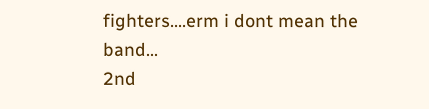fighters....erm i dont mean the band...
2nd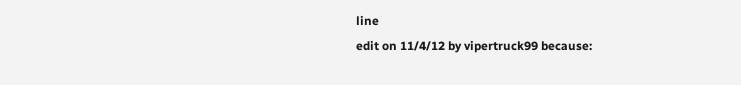line
edit on 11/4/12 by vipertruck99 because: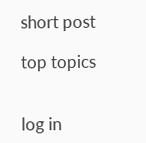short post

top topics


log in